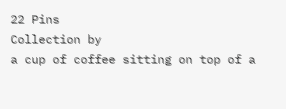22 Pins
Collection by
a cup of coffee sitting on top of a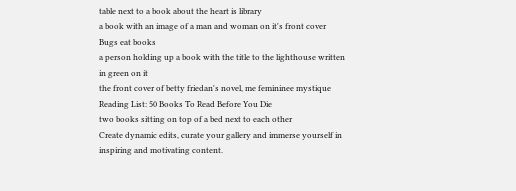table next to a book about the heart is library
a book with an image of a man and woman on it's front cover
Bugs eat books
a person holding up a book with the title to the lighthouse written in green on it
the front cover of betty friedan's novel, me femininee mystique
Reading List: 50 Books To Read Before You Die
two books sitting on top of a bed next to each other
Create dynamic edits, curate your gallery and immerse yourself in inspiring and motivating content.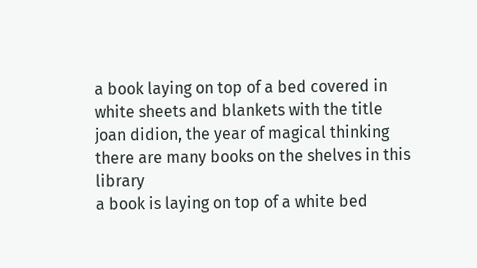a book laying on top of a bed covered in white sheets and blankets with the title joan didion, the year of magical thinking
there are many books on the shelves in this library
a book is laying on top of a white bed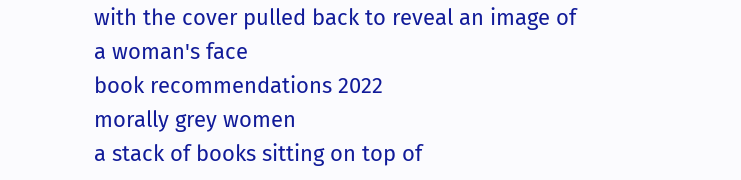with the cover pulled back to reveal an image of a woman's face
book recommendations 2022
morally grey women
a stack of books sitting on top of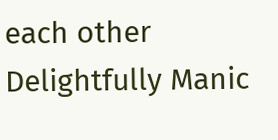each other
Delightfully Manic